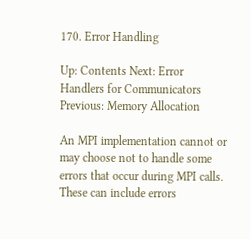170. Error Handling

Up: Contents Next: Error Handlers for Communicators Previous: Memory Allocation

An MPI implementation cannot or may choose not to handle some errors that occur during MPI calls. These can include errors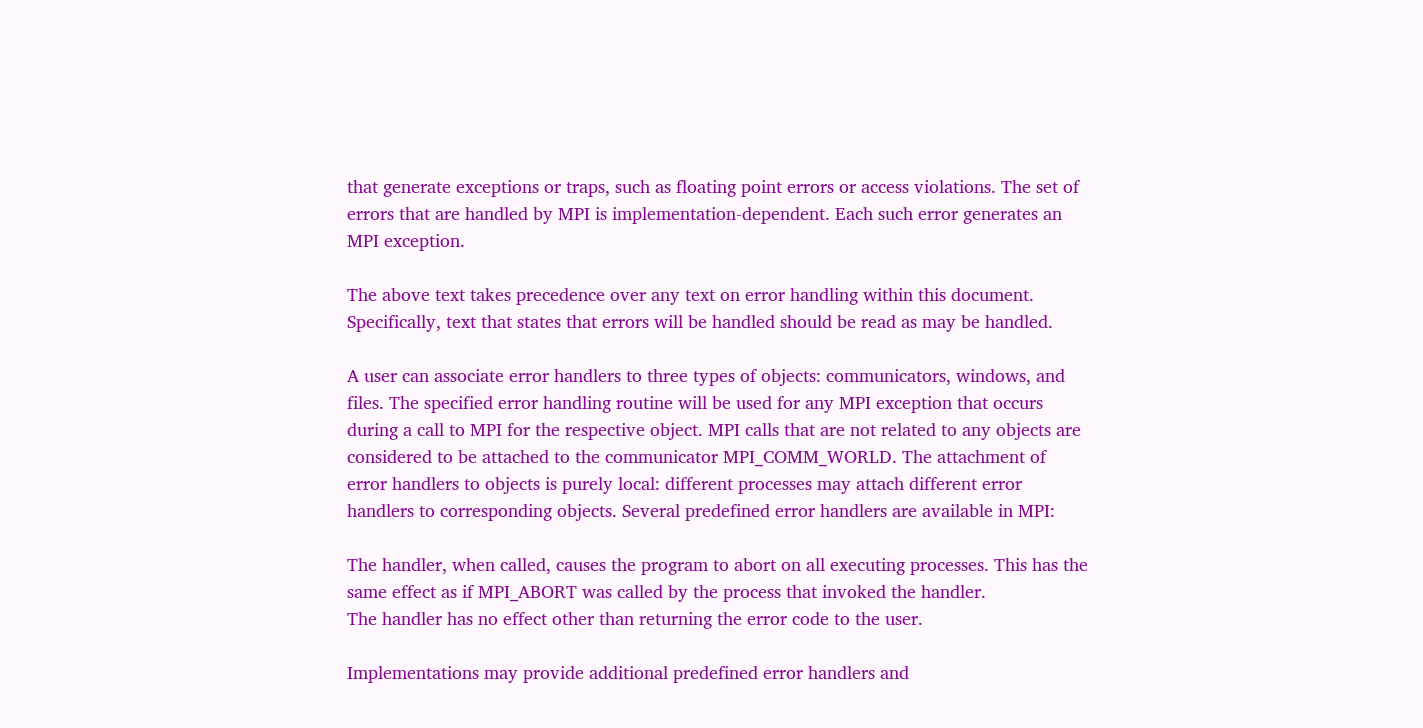that generate exceptions or traps, such as floating point errors or access violations. The set of errors that are handled by MPI is implementation-dependent. Each such error generates an MPI exception.

The above text takes precedence over any text on error handling within this document. Specifically, text that states that errors will be handled should be read as may be handled.

A user can associate error handlers to three types of objects: communicators, windows, and files. The specified error handling routine will be used for any MPI exception that occurs during a call to MPI for the respective object. MPI calls that are not related to any objects are considered to be attached to the communicator MPI_COMM_WORLD. The attachment of error handlers to objects is purely local: different processes may attach different error handlers to corresponding objects. Several predefined error handlers are available in MPI:

The handler, when called, causes the program to abort on all executing processes. This has the same effect as if MPI_ABORT was called by the process that invoked the handler.
The handler has no effect other than returning the error code to the user.

Implementations may provide additional predefined error handlers and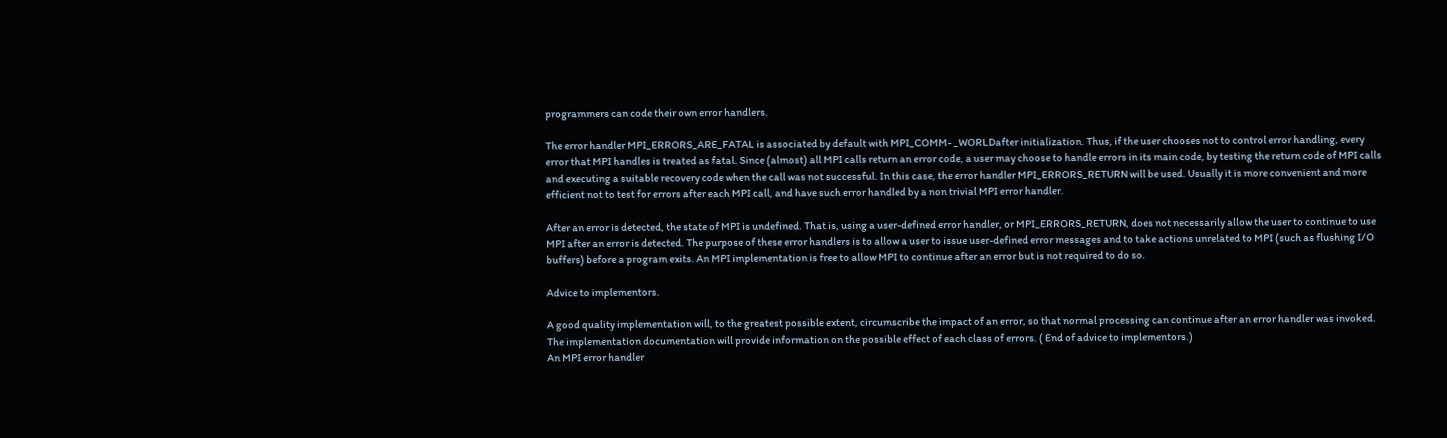programmers can code their own error handlers.

The error handler MPI_ERRORS_ARE_FATAL is associated by default with MPI_COMM- _WORLDafter initialization. Thus, if the user chooses not to control error handling, every error that MPI handles is treated as fatal. Since (almost) all MPI calls return an error code, a user may choose to handle errors in its main code, by testing the return code of MPI calls and executing a suitable recovery code when the call was not successful. In this case, the error handler MPI_ERRORS_RETURN will be used. Usually it is more convenient and more efficient not to test for errors after each MPI call, and have such error handled by a non trivial MPI error handler.

After an error is detected, the state of MPI is undefined. That is, using a user-defined error handler, or MPI_ERRORS_RETURN, does not necessarily allow the user to continue to use MPI after an error is detected. The purpose of these error handlers is to allow a user to issue user-defined error messages and to take actions unrelated to MPI (such as flushing I/O buffers) before a program exits. An MPI implementation is free to allow MPI to continue after an error but is not required to do so.

Advice to implementors.

A good quality implementation will, to the greatest possible extent, circumscribe the impact of an error, so that normal processing can continue after an error handler was invoked. The implementation documentation will provide information on the possible effect of each class of errors. ( End of advice to implementors.)
An MPI error handler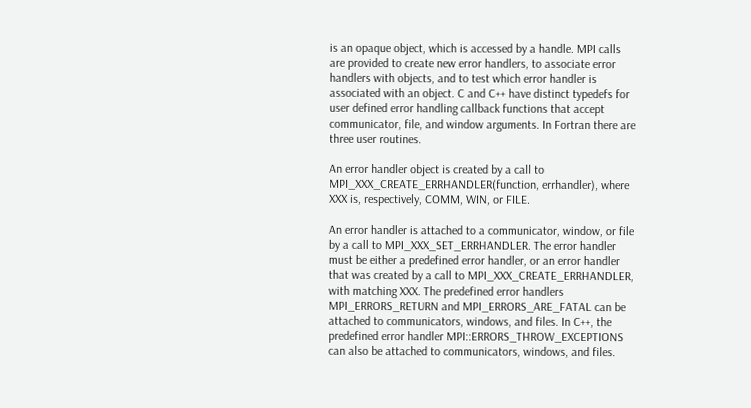is an opaque object, which is accessed by a handle. MPI calls are provided to create new error handlers, to associate error handlers with objects, and to test which error handler is associated with an object. C and C++ have distinct typedefs for user defined error handling callback functions that accept communicator, file, and window arguments. In Fortran there are three user routines.

An error handler object is created by a call to MPI_XXX_CREATE_ERRHANDLER(function, errhandler), where XXX is, respectively, COMM, WIN, or FILE.

An error handler is attached to a communicator, window, or file by a call to MPI_XXX_SET_ERRHANDLER. The error handler must be either a predefined error handler, or an error handler that was created by a call to MPI_XXX_CREATE_ERRHANDLER, with matching XXX. The predefined error handlers MPI_ERRORS_RETURN and MPI_ERRORS_ARE_FATAL can be attached to communicators, windows, and files. In C++, the predefined error handler MPI::ERRORS_THROW_EXCEPTIONS can also be attached to communicators, windows, and files.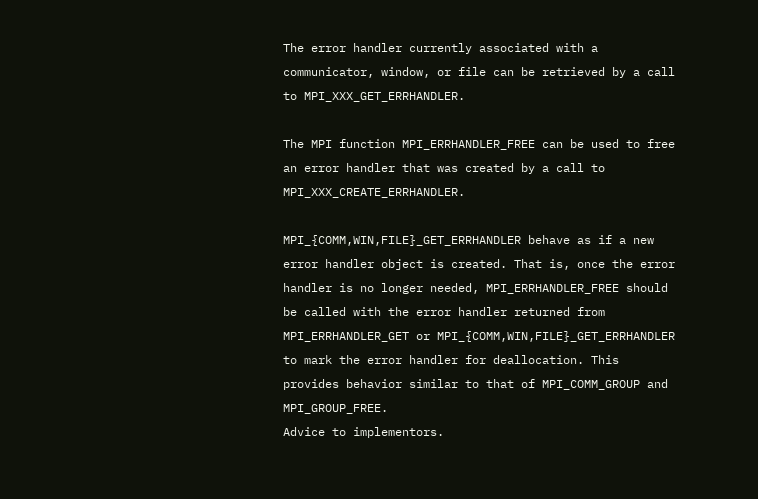The error handler currently associated with a communicator, window, or file can be retrieved by a call to MPI_XXX_GET_ERRHANDLER.

The MPI function MPI_ERRHANDLER_FREE can be used to free an error handler that was created by a call to MPI_XXX_CREATE_ERRHANDLER.

MPI_{COMM,WIN,FILE}_GET_ERRHANDLER behave as if a new error handler object is created. That is, once the error handler is no longer needed, MPI_ERRHANDLER_FREE should be called with the error handler returned from MPI_ERRHANDLER_GET or MPI_{COMM,WIN,FILE}_GET_ERRHANDLER to mark the error handler for deallocation. This provides behavior similar to that of MPI_COMM_GROUP and MPI_GROUP_FREE.
Advice to implementors.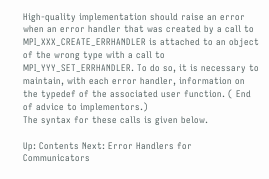High-quality implementation should raise an error when an error handler that was created by a call to MPI_XXX_CREATE_ERRHANDLER is attached to an object of the wrong type with a call to MPI_YYY_SET_ERRHANDLER. To do so, it is necessary to maintain, with each error handler, information on the typedef of the associated user function. ( End of advice to implementors.)
The syntax for these calls is given below.

Up: Contents Next: Error Handlers for Communicators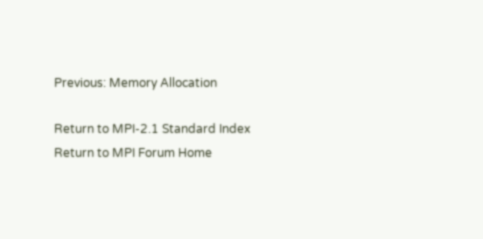Previous: Memory Allocation

Return to MPI-2.1 Standard Index
Return to MPI Forum Home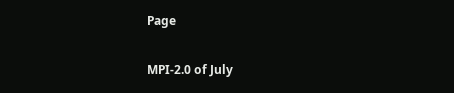Page

MPI-2.0 of July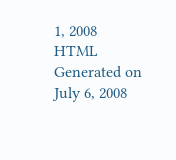1, 2008
HTML Generated on July 6, 2008